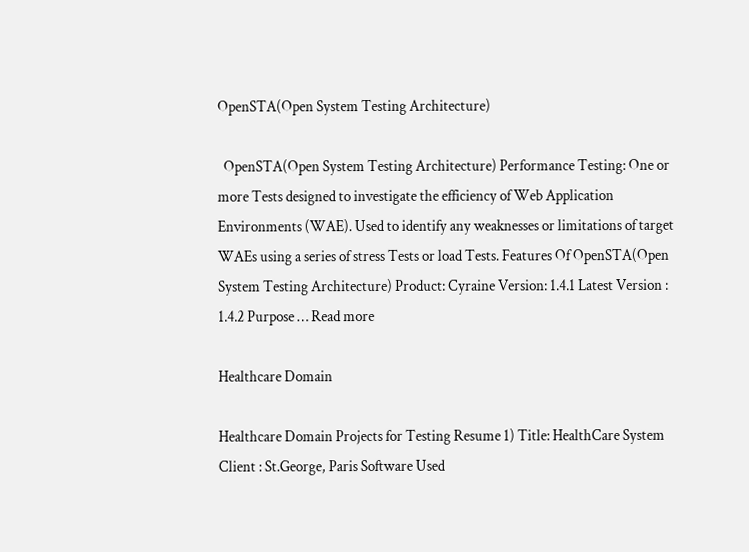OpenSTA(Open System Testing Architecture)

  OpenSTA(Open System Testing Architecture) Performance Testing: One or more Tests designed to investigate the efficiency of Web Application Environments (WAE). Used to identify any weaknesses or limitations of target WAEs using a series of stress Tests or load Tests. Features Of OpenSTA(Open System Testing Architecture) Product: Cyraine Version: 1.4.1 Latest Version : 1.4.2 Purpose … Read more

Healthcare Domain

Healthcare Domain Projects for Testing Resume 1) Title: HealthCare System Client : St.George, Paris Software Used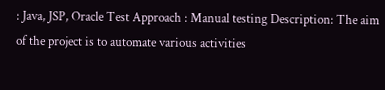: Java, JSP, Oracle Test Approach : Manual testing Description: The aim of the project is to automate various activities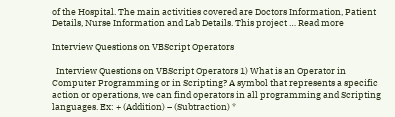of the Hospital. The main activities covered are Doctors Information, Patient Details, Nurse Information and Lab Details. This project … Read more

Interview Questions on VBScript Operators

  Interview Questions on VBScript Operators 1) What is an Operator in Computer Programming or in Scripting? A symbol that represents a specific action or operations, we can find operators in all programming and Scripting languages. Ex: + (Addition) – (Subtraction) *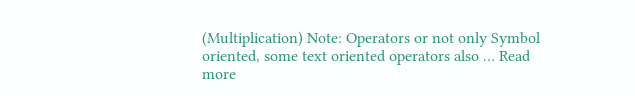(Multiplication) Note: Operators or not only Symbol oriented, some text oriented operators also … Read more